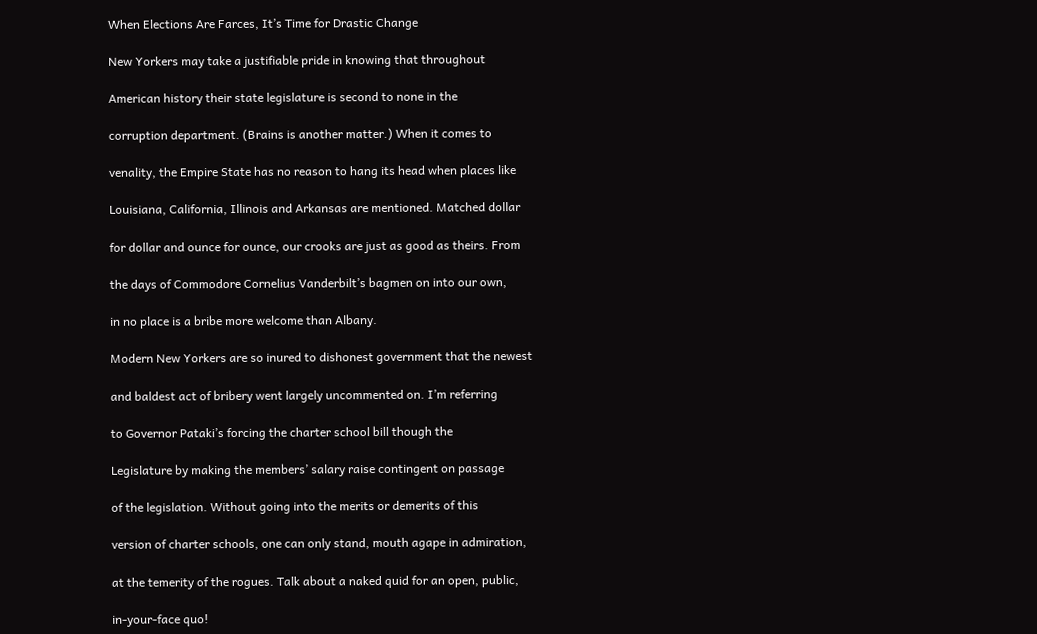When Elections Are Farces, It’s Time for Drastic Change

New Yorkers may take a justifiable pride in knowing that throughout

American history their state legislature is second to none in the

corruption department. (Brains is another matter.) When it comes to

venality, the Empire State has no reason to hang its head when places like

Louisiana, California, Illinois and Arkansas are mentioned. Matched dollar

for dollar and ounce for ounce, our crooks are just as good as theirs. From

the days of Commodore Cornelius Vanderbilt’s bagmen on into our own,

in no place is a bribe more welcome than Albany.

Modern New Yorkers are so inured to dishonest government that the newest

and baldest act of bribery went largely uncommented on. I’m referring

to Governor Pataki’s forcing the charter school bill though the

Legislature by making the members’ salary raise contingent on passage

of the legislation. Without going into the merits or demerits of this

version of charter schools, one can only stand, mouth agape in admiration,

at the temerity of the rogues. Talk about a naked quid for an open, public,

in-your-face quo!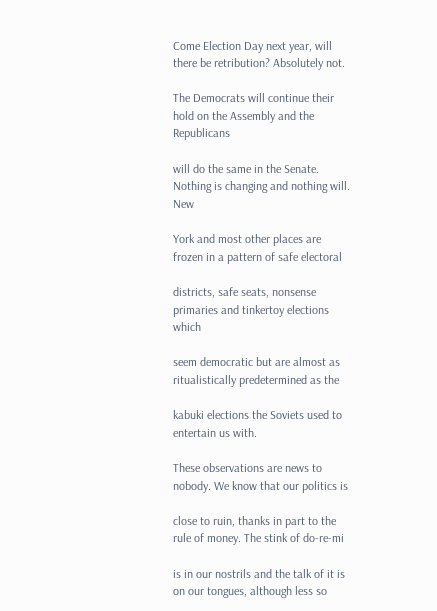Come Election Day next year, will there be retribution? Absolutely not.

The Democrats will continue their hold on the Assembly and the Republicans

will do the same in the Senate. Nothing is changing and nothing will. New

York and most other places are frozen in a pattern of safe electoral

districts, safe seats, nonsense primaries and tinkertoy elections which

seem democratic but are almost as ritualistically predetermined as the

kabuki elections the Soviets used to entertain us with.

These observations are news to nobody. We know that our politics is

close to ruin, thanks in part to the rule of money. The stink of do-re-mi

is in our nostrils and the talk of it is on our tongues, although less so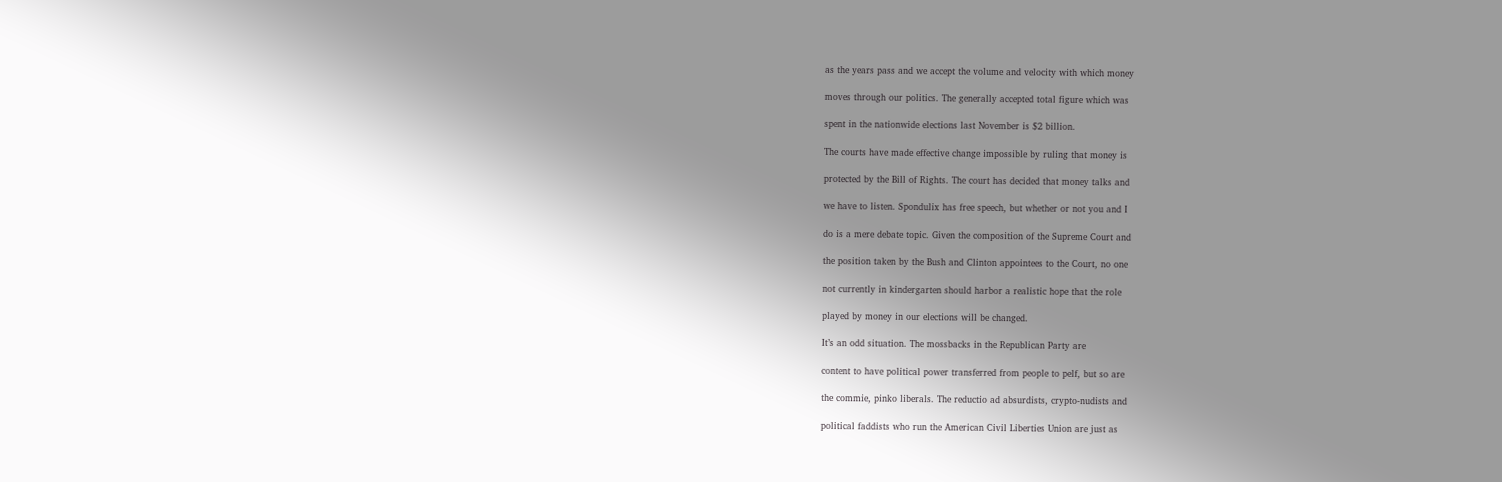as the years pass and we accept the volume and velocity with which money

moves through our politics. The generally accepted total figure which was

spent in the nationwide elections last November is $2 billion.

The courts have made effective change impossible by ruling that money is

protected by the Bill of Rights. The court has decided that money talks and

we have to listen. Spondulix has free speech, but whether or not you and I

do is a mere debate topic. Given the composition of the Supreme Court and

the position taken by the Bush and Clinton appointees to the Court, no one

not currently in kindergarten should harbor a realistic hope that the role

played by money in our elections will be changed.

It’s an odd situation. The mossbacks in the Republican Party are

content to have political power transferred from people to pelf, but so are

the commie, pinko liberals. The reductio ad absurdists, crypto-nudists and

political faddists who run the American Civil Liberties Union are just as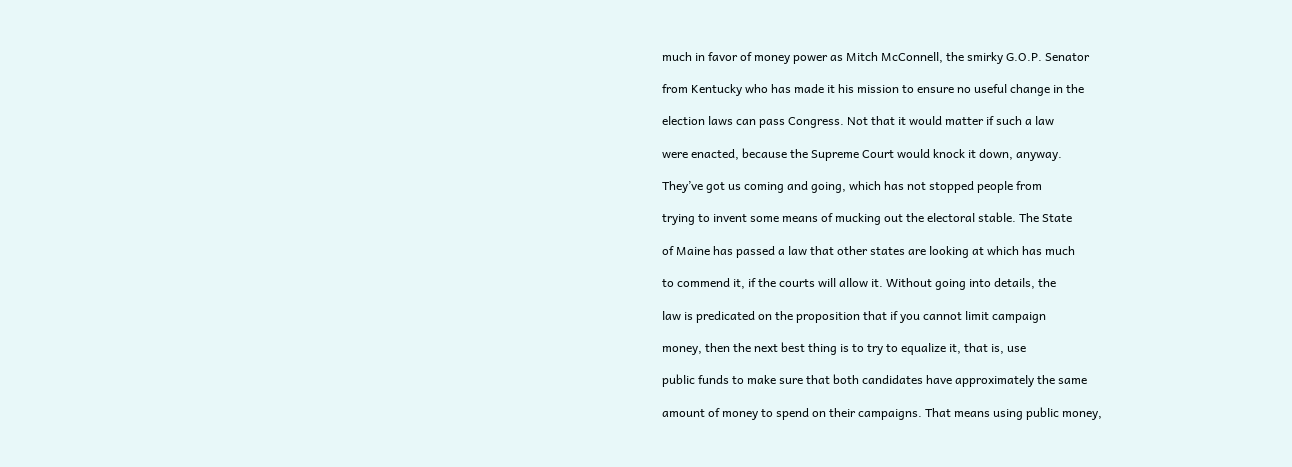much in favor of money power as Mitch McConnell, the smirky G.O.P. Senator

from Kentucky who has made it his mission to ensure no useful change in the

election laws can pass Congress. Not that it would matter if such a law

were enacted, because the Supreme Court would knock it down, anyway.

They’ve got us coming and going, which has not stopped people from

trying to invent some means of mucking out the electoral stable. The State

of Maine has passed a law that other states are looking at which has much

to commend it, if the courts will allow it. Without going into details, the

law is predicated on the proposition that if you cannot limit campaign

money, then the next best thing is to try to equalize it, that is, use

public funds to make sure that both candidates have approximately the same

amount of money to spend on their campaigns. That means using public money,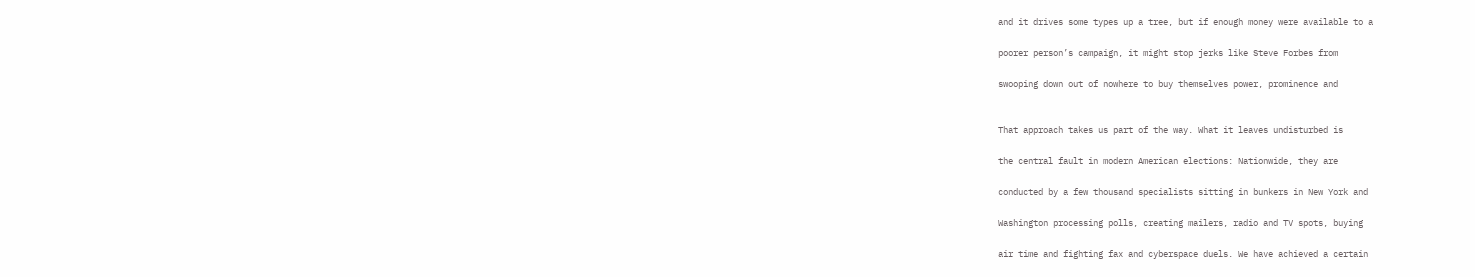and it drives some types up a tree, but if enough money were available to a

poorer person’s campaign, it might stop jerks like Steve Forbes from

swooping down out of nowhere to buy themselves power, prominence and


That approach takes us part of the way. What it leaves undisturbed is

the central fault in modern American elections: Nationwide, they are

conducted by a few thousand specialists sitting in bunkers in New York and

Washington processing polls, creating mailers, radio and TV spots, buying

air time and fighting fax and cyberspace duels. We have achieved a certain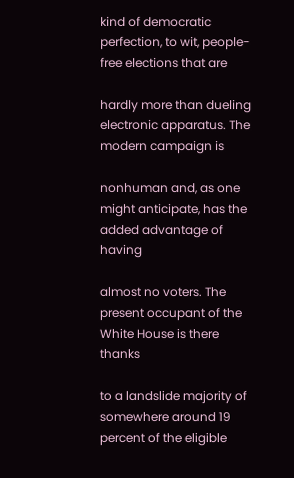kind of democratic perfection, to wit, people-free elections that are

hardly more than dueling electronic apparatus. The modern campaign is

nonhuman and, as one might anticipate, has the added advantage of having

almost no voters. The present occupant of the White House is there thanks

to a landslide majority of somewhere around 19 percent of the eligible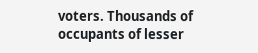voters. Thousands of occupants of lesser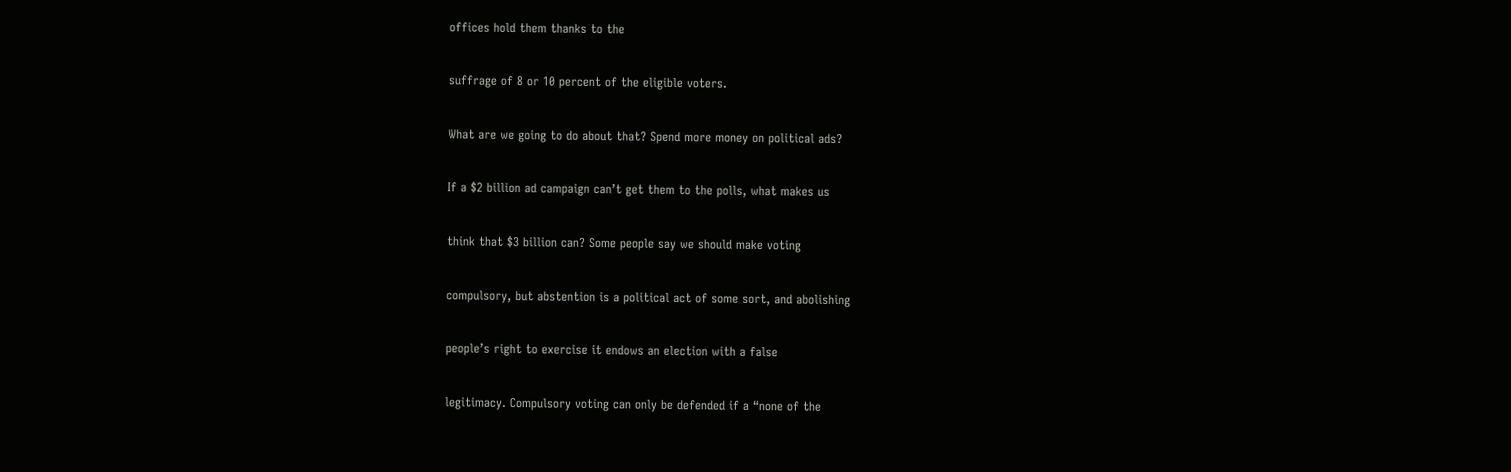offices hold them thanks to the

suffrage of 8 or 10 percent of the eligible voters.

What are we going to do about that? Spend more money on political ads?

If a $2 billion ad campaign can’t get them to the polls, what makes us

think that $3 billion can? Some people say we should make voting

compulsory, but abstention is a political act of some sort, and abolishing

people’s right to exercise it endows an election with a false

legitimacy. Compulsory voting can only be defended if a “none of the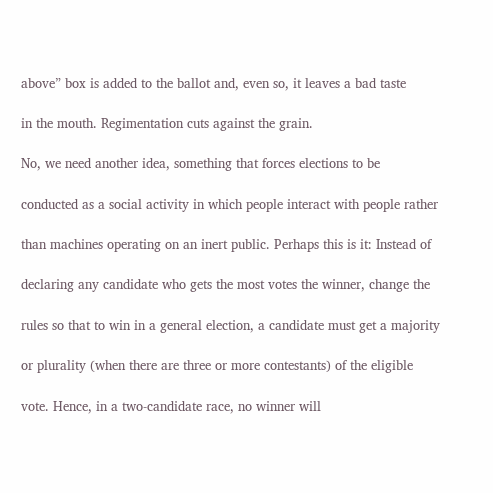above” box is added to the ballot and, even so, it leaves a bad taste

in the mouth. Regimentation cuts against the grain.

No, we need another idea, something that forces elections to be

conducted as a social activity in which people interact with people rather

than machines operating on an inert public. Perhaps this is it: Instead of

declaring any candidate who gets the most votes the winner, change the

rules so that to win in a general election, a candidate must get a majority

or plurality (when there are three or more contestants) of the eligible

vote. Hence, in a two-candidate race, no winner will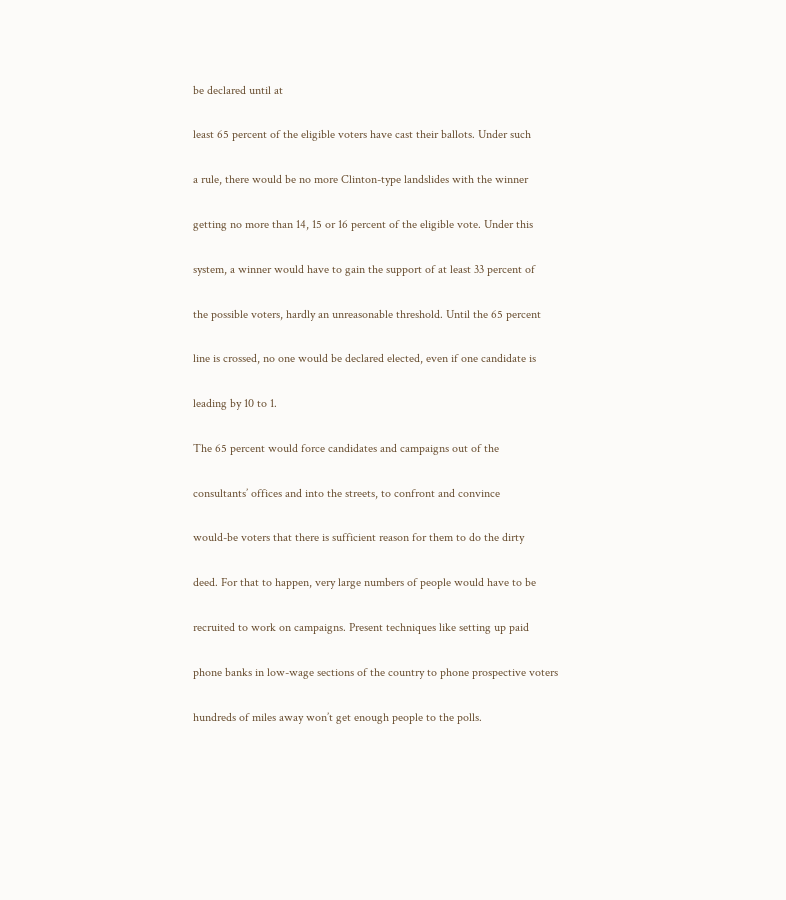be declared until at

least 65 percent of the eligible voters have cast their ballots. Under such

a rule, there would be no more Clinton-type landslides with the winner

getting no more than 14, 15 or 16 percent of the eligible vote. Under this

system, a winner would have to gain the support of at least 33 percent of

the possible voters, hardly an unreasonable threshold. Until the 65 percent

line is crossed, no one would be declared elected, even if one candidate is

leading by 10 to 1.

The 65 percent would force candidates and campaigns out of the

consultants’ offices and into the streets, to confront and convince

would-be voters that there is sufficient reason for them to do the dirty

deed. For that to happen, very large numbers of people would have to be

recruited to work on campaigns. Present techniques like setting up paid

phone banks in low-wage sections of the country to phone prospective voters

hundreds of miles away won’t get enough people to the polls.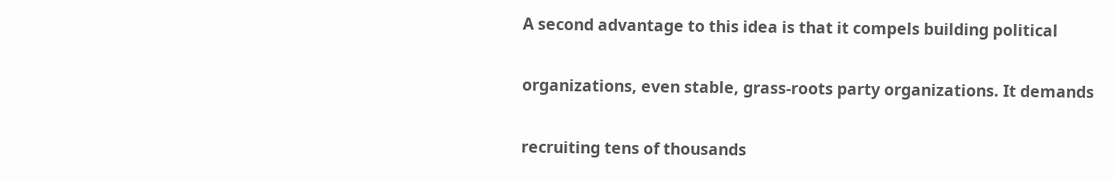A second advantage to this idea is that it compels building political

organizations, even stable, grass-roots party organizations. It demands

recruiting tens of thousands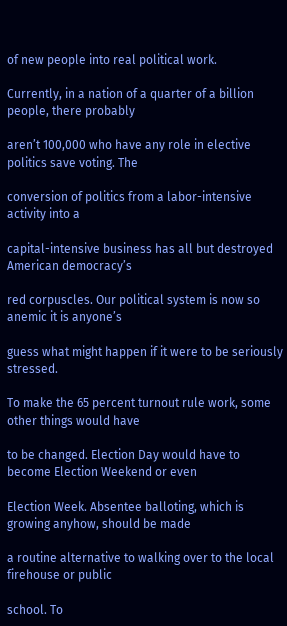of new people into real political work.

Currently, in a nation of a quarter of a billion people, there probably

aren’t 100,000 who have any role in elective politics save voting. The

conversion of politics from a labor-intensive activity into a

capital-intensive business has all but destroyed American democracy’s

red corpuscles. Our political system is now so anemic it is anyone’s

guess what might happen if it were to be seriously stressed.

To make the 65 percent turnout rule work, some other things would have

to be changed. Election Day would have to become Election Weekend or even

Election Week. Absentee balloting, which is growing anyhow, should be made

a routine alternative to walking over to the local firehouse or public

school. To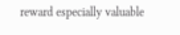reward especially valuable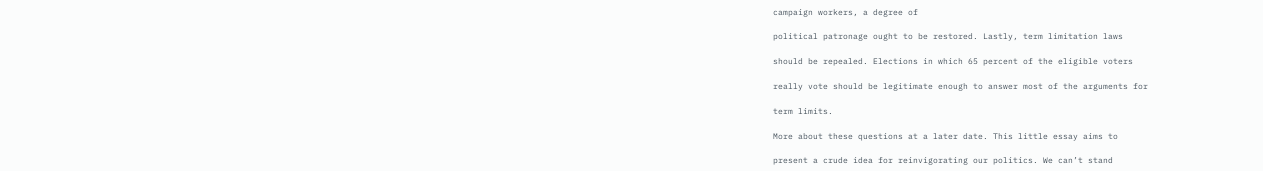campaign workers, a degree of

political patronage ought to be restored. Lastly, term limitation laws

should be repealed. Elections in which 65 percent of the eligible voters

really vote should be legitimate enough to answer most of the arguments for

term limits.

More about these questions at a later date. This little essay aims to

present a crude idea for reinvigorating our politics. We can’t stand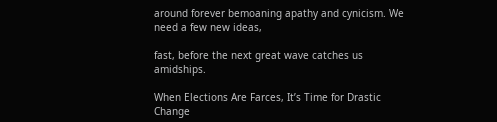around forever bemoaning apathy and cynicism. We need a few new ideas,

fast, before the next great wave catches us amidships.

When Elections Are Farces, It’s Time for Drastic Change